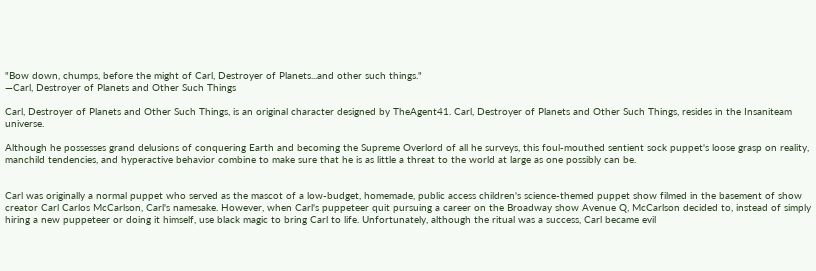"Bow down, chumps, before the might of Carl, Destroyer of Planets...and other such things."
—Carl, Destroyer of Planets and Other Such Things

Carl, Destroyer of Planets and Other Such Things, is an original character designed by TheAgent41. Carl, Destroyer of Planets and Other Such Things, resides in the Insaniteam universe.

Although he possesses grand delusions of conquering Earth and becoming the Supreme Overlord of all he surveys, this foul-mouthed sentient sock puppet's loose grasp on reality, manchild tendencies, and hyperactive behavior combine to make sure that he is as little a threat to the world at large as one possibly can be.


Carl was originally a normal puppet who served as the mascot of a low-budget, homemade, public access children's science-themed puppet show filmed in the basement of show creator Carl Carlos McCarlson, Carl's namesake. However, when Carl's puppeteer quit pursuing a career on the Broadway show Avenue Q, McCarlson decided to, instead of simply hiring a new puppeteer or doing it himself, use black magic to bring Carl to life. Unfortunately, although the ritual was a success, Carl became evil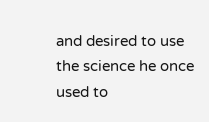and desired to use the science he once used to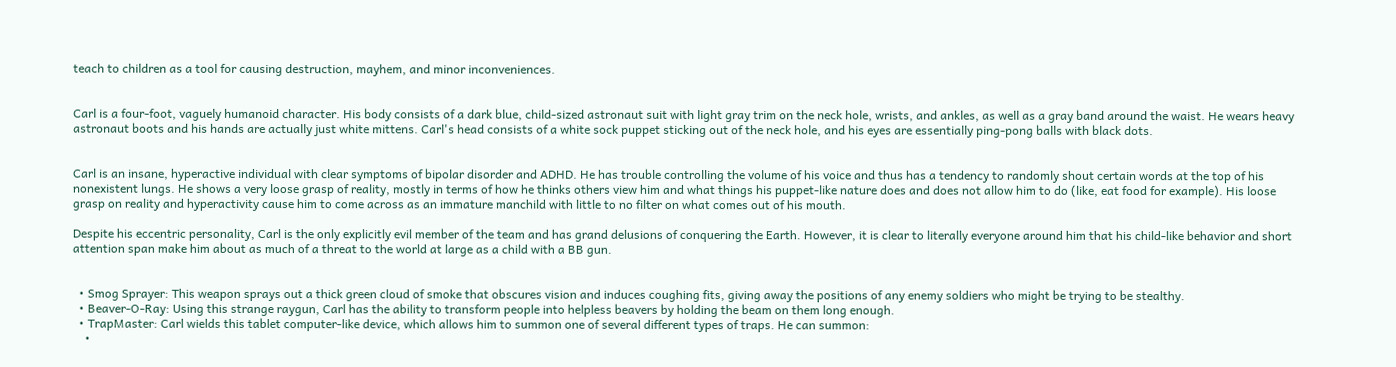teach to children as a tool for causing destruction, mayhem, and minor inconveniences.


Carl is a four-foot, vaguely humanoid character. His body consists of a dark blue, child-sized astronaut suit with light gray trim on the neck hole, wrists, and ankles, as well as a gray band around the waist. He wears heavy astronaut boots and his hands are actually just white mittens. Carl's head consists of a white sock puppet sticking out of the neck hole, and his eyes are essentially ping-pong balls with black dots.


Carl is an insane, hyperactive individual with clear symptoms of bipolar disorder and ADHD. He has trouble controlling the volume of his voice and thus has a tendency to randomly shout certain words at the top of his nonexistent lungs. He shows a very loose grasp of reality, mostly in terms of how he thinks others view him and what things his puppet-like nature does and does not allow him to do (like, eat food for example). His loose grasp on reality and hyperactivity cause him to come across as an immature manchild with little to no filter on what comes out of his mouth.

Despite his eccentric personality, Carl is the only explicitly evil member of the team and has grand delusions of conquering the Earth. However, it is clear to literally everyone around him that his child-like behavior and short attention span make him about as much of a threat to the world at large as a child with a BB gun.


  • Smog Sprayer: This weapon sprays out a thick green cloud of smoke that obscures vision and induces coughing fits, giving away the positions of any enemy soldiers who might be trying to be stealthy.
  • Beaver-O-Ray: Using this strange raygun, Carl has the ability to transform people into helpless beavers by holding the beam on them long enough.
  • TrapMaster: Carl wields this tablet computer-like device, which allows him to summon one of several different types of traps. He can summon:
    •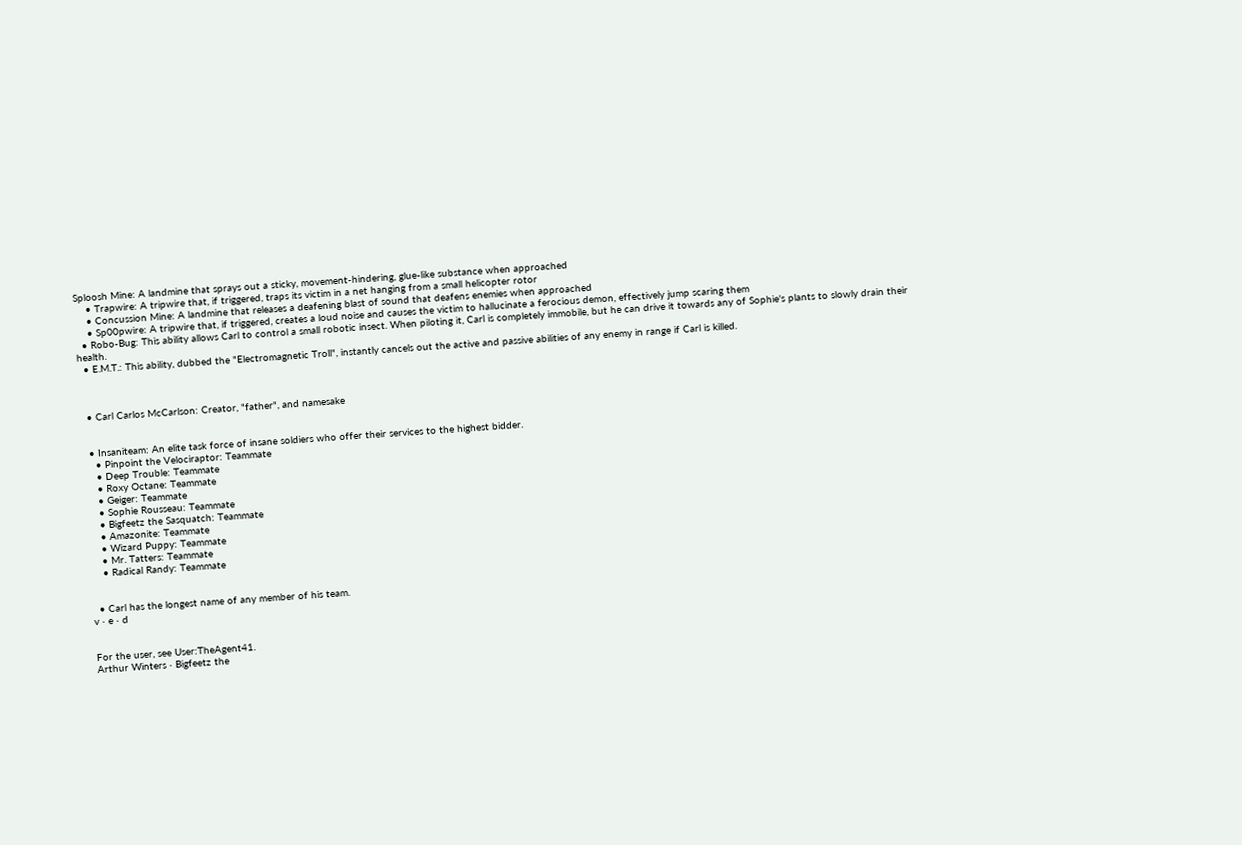Sploosh Mine: A landmine that sprays out a sticky, movement-hindering, glue-like substance when approached
    • Trapwire: A tripwire that, if triggered, traps its victim in a net hanging from a small helicopter rotor
    • Concussion Mine: A landmine that releases a deafening blast of sound that deafens enemies when approached
    • Sp00pwire: A tripwire that, if triggered, creates a loud noise and causes the victim to hallucinate a ferocious demon, effectively jump scaring them
  • Robo-Bug: This ability allows Carl to control a small robotic insect. When piloting it, Carl is completely immobile, but he can drive it towards any of Sophie's plants to slowly drain their health.
  • E.M.T.: This ability, dubbed the "Electromagnetic Troll", instantly cancels out the active and passive abilities of any enemy in range if Carl is killed.



  • Carl Carlos McCarlson: Creator, "father", and namesake


  • Insaniteam: An elite task force of insane soldiers who offer their services to the highest bidder.
    • Pinpoint the Velociraptor: Teammate
    • Deep Trouble: Teammate
    • Roxy Octane: Teammate
    • Geiger: Teammate
    • Sophie Rousseau: Teammate
    • Bigfeetz the Sasquatch: Teammate
    • Amazonite: Teammate
    • Wizard Puppy: Teammate
    • Mr. Tatters: Teammate
    • Radical Randy: Teammate


  • Carl has the longest name of any member of his team.
v · e · d


For the user, see User:TheAgent41.
Arthur Winters · Bigfeetz the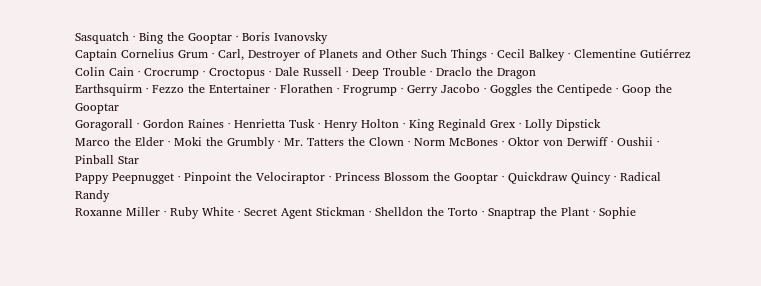Sasquatch · Bing the Gooptar · Boris Ivanovsky
Captain Cornelius Grum · Carl, Destroyer of Planets and Other Such Things · Cecil Balkey · Clementine Gutiérrez
Colin Cain · Crocrump · Croctopus · Dale Russell · Deep Trouble · Draclo the Dragon
Earthsquirm · Fezzo the Entertainer · Florathen · Frogrump · Gerry Jacobo · Goggles the Centipede · Goop the Gooptar
Goragorall · Gordon Raines · Henrietta Tusk · Henry Holton · King Reginald Grex · Lolly Dipstick
Marco the Elder · Moki the Grumbly · Mr. Tatters the Clown · Norm McBones · Oktor von Derwiff · Oushii · Pinball Star
Pappy Peepnugget · Pinpoint the Velociraptor · Princess Blossom the Gooptar · Quickdraw Quincy · Radical Randy
Roxanne Miller · Ruby White · Secret Agent Stickman · Shelldon the Torto · Snaptrap the Plant · Sophie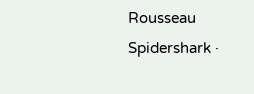Rousseau
Spidershark ·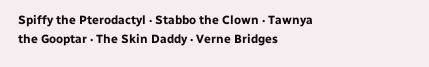Spiffy the Pterodactyl · Stabbo the Clown · Tawnya the Gooptar · The Skin Daddy · Verne Bridges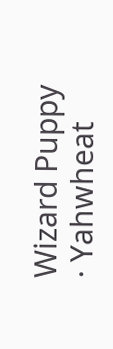Wizard Puppy · Yahwheat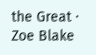the Great · Zoe Blake